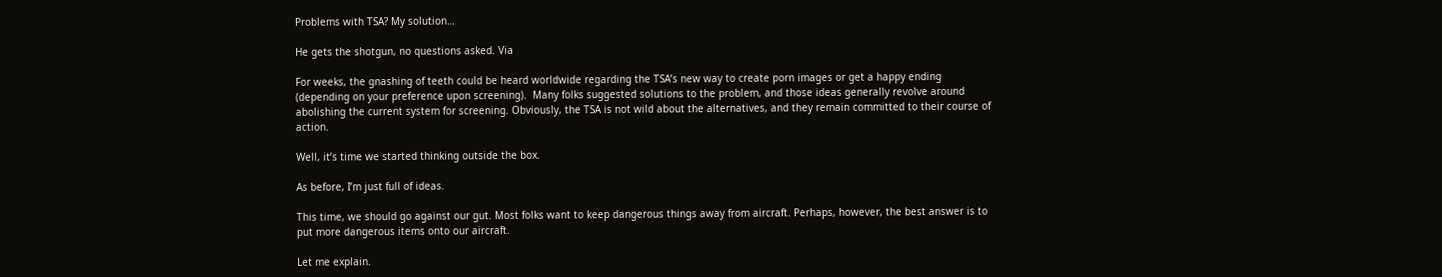Problems with TSA? My solution…

He gets the shotgun, no questions asked. Via

For weeks, the gnashing of teeth could be heard worldwide regarding the TSA’s new way to create porn images or get a happy ending (depending on your preference upon screening).  Many folks suggested solutions to the problem, and those ideas generally revolve around abolishing the current system for screening. Obviously, the TSA is not wild about the alternatives, and they remain committed to their course of action.

Well, it’s time we started thinking outside the box.

As before, I’m just full of ideas.

This time, we should go against our gut. Most folks want to keep dangerous things away from aircraft. Perhaps, however, the best answer is to put more dangerous items onto our aircraft.

Let me explain.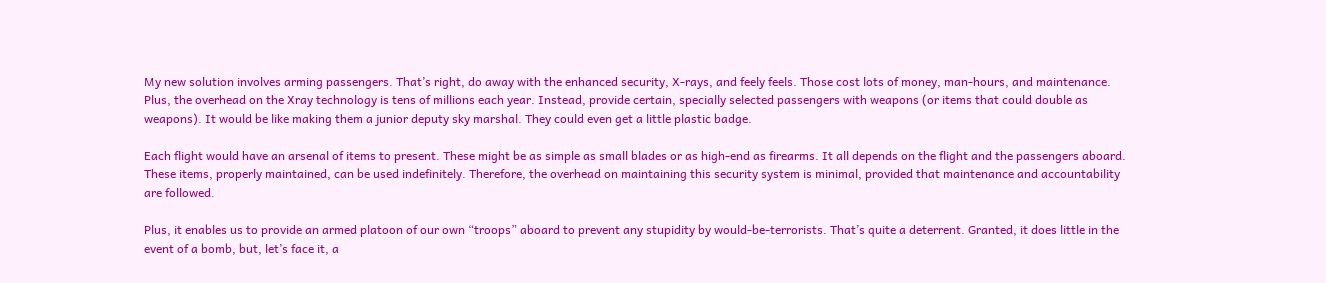My new solution involves arming passengers. That’s right, do away with the enhanced security, X-rays, and feely feels. Those cost lots of money, man-hours, and maintenance. Plus, the overhead on the Xray technology is tens of millions each year. Instead, provide certain, specially selected passengers with weapons (or items that could double as weapons). It would be like making them a junior deputy sky marshal. They could even get a little plastic badge.

Each flight would have an arsenal of items to present. These might be as simple as small blades or as high-end as firearms. It all depends on the flight and the passengers aboard. These items, properly maintained, can be used indefinitely. Therefore, the overhead on maintaining this security system is minimal, provided that maintenance and accountability are followed.

Plus, it enables us to provide an armed platoon of our own “troops” aboard to prevent any stupidity by would-be-terrorists. That’s quite a deterrent. Granted, it does little in the event of a bomb, but, let’s face it, a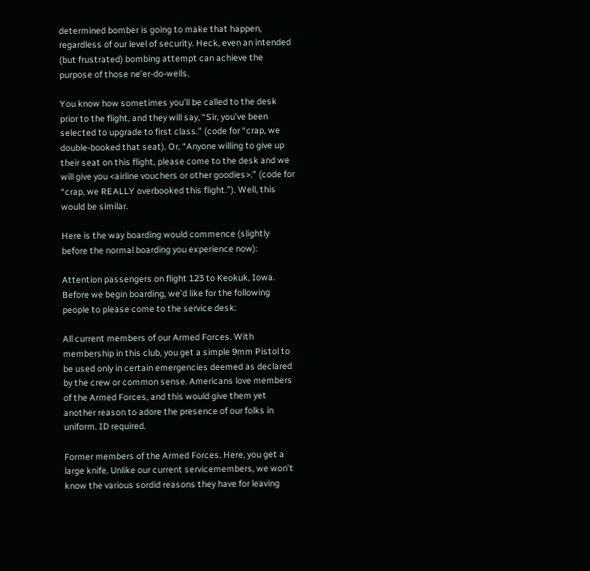determined bomber is going to make that happen, regardless of our level of security. Heck, even an intended (but frustrated) bombing attempt can achieve the purpose of those ne’er-do-wells.

You know how sometimes you’ll be called to the desk prior to the flight, and they will say, “Sir, you’ve been selected to upgrade to first class.” (code for “crap, we double-booked that seat). Or, “Anyone willing to give up their seat on this flight, please come to the desk and we will give you <airline vouchers or other goodies>.” (code for “crap, we REALLY overbooked this flight.”). Well, this would be similar.

Here is the way boarding would commence (slightly before the normal boarding you experience now):

Attention passengers on flight 123 to Keokuk, Iowa. Before we begin boarding, we’d like for the following people to please come to the service desk:

All current members of our Armed Forces. With membership in this club, you get a simple 9mm Pistol to be used only in certain emergencies deemed as declared by the crew or common sense. Americans love members of the Armed Forces, and this would give them yet another reason to adore the presence of our folks in uniform. ID required.

Former members of the Armed Forces. Here, you get a large knife. Unlike our current servicemembers, we won’t know the various sordid reasons they have for leaving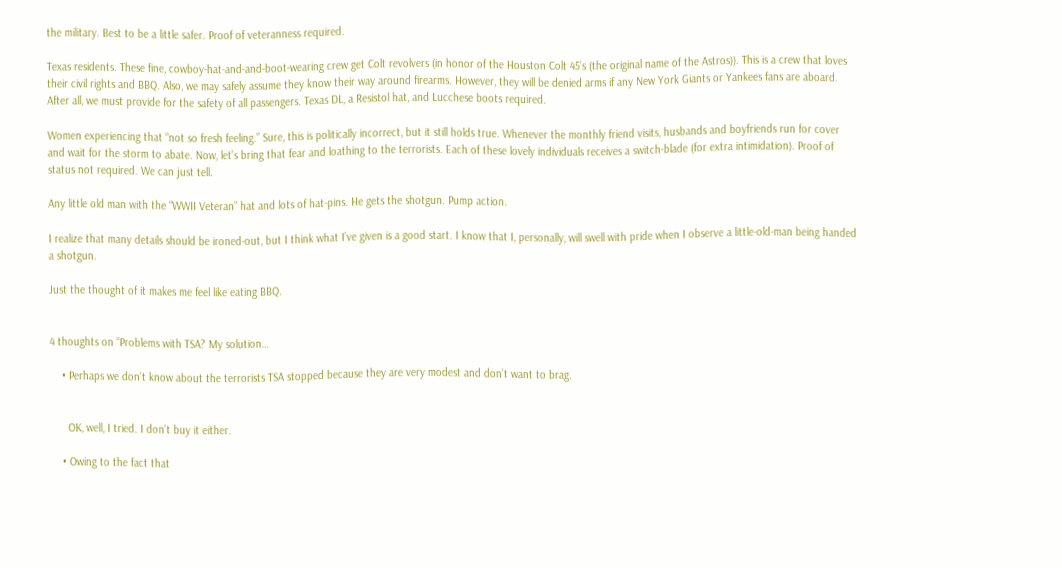the military. Best to be a little safer. Proof of veteranness required.

Texas residents. These fine, cowboy-hat-and-and-boot-wearing crew get Colt revolvers (in honor of the Houston Colt 45’s (the original name of the Astros)). This is a crew that loves their civil rights and BBQ. Also, we may safely assume they know their way around firearms. However, they will be denied arms if any New York Giants or Yankees fans are aboard. After all, we must provide for the safety of all passengers. Texas DL, a Resistol hat, and Lucchese boots required.

Women experiencing that “not so fresh feeling.” Sure, this is politically incorrect, but it still holds true. Whenever the monthly friend visits, husbands and boyfriends run for cover and wait for the storm to abate. Now, let’s bring that fear and loathing to the terrorists. Each of these lovely individuals receives a switch-blade (for extra intimidation). Proof of status not required. We can just tell.

Any little old man with the “WWII Veteran” hat and lots of hat-pins. He gets the shotgun. Pump action.

I realize that many details should be ironed-out, but I think what I’ve given is a good start. I know that I, personally, will swell with pride when I observe a little-old-man being handed a shotgun.

Just the thought of it makes me feel like eating BBQ.


4 thoughts on “Problems with TSA? My solution…

    • Perhaps we don’t know about the terrorists TSA stopped because they are very modest and don’t want to brag.


      OK, well, I tried. I don’t buy it either.

    • Owing to the fact that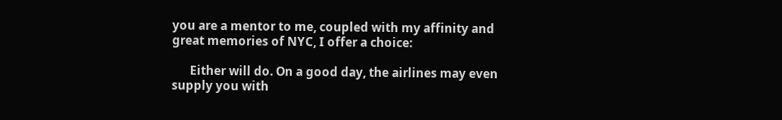you are a mentor to me, coupled with my affinity and great memories of NYC, I offer a choice:

      Either will do. On a good day, the airlines may even supply you with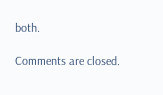both.

Comments are closed.